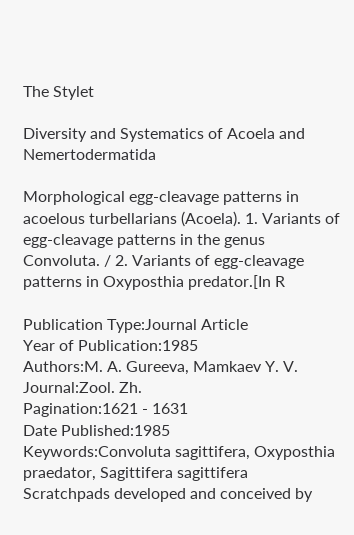The Stylet

Diversity and Systematics of Acoela and Nemertodermatida

Morphological egg-cleavage patterns in acoelous turbellarians (Acoela). 1. Variants of egg-cleavage patterns in the genus Convoluta. / 2. Variants of egg-cleavage patterns in Oxyposthia predator.[In R

Publication Type:Journal Article
Year of Publication:1985
Authors:M. A. Gureeva, Mamkaev Y. V.
Journal:Zool. Zh.
Pagination:1621 - 1631
Date Published:1985
Keywords:Convoluta sagittifera, Oxyposthia praedator, Sagittifera sagittifera
Scratchpads developed and conceived by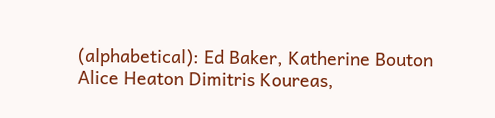(alphabetical): Ed Baker, Katherine Bouton Alice Heaton Dimitris Koureas,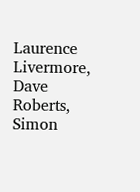Laurence Livermore, Dave Roberts, Simon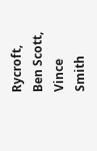Rycroft, Ben Scott, Vince Smith